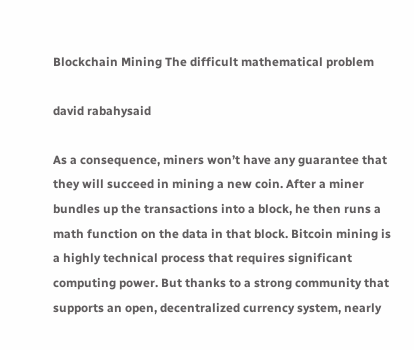Blockchain Mining The difficult mathematical problem

david rabahysaid

As a consequence, miners won’t have any guarantee that they will succeed in mining a new coin. After a miner bundles up the transactions into a block, he then runs a math function on the data in that block. Bitcoin mining is a highly technical process that requires significant computing power. But thanks to a strong community that supports an open, decentralized currency system, nearly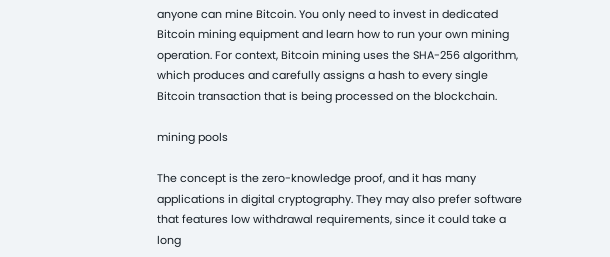anyone can mine Bitcoin. You only need to invest in dedicated Bitcoin mining equipment and learn how to run your own mining operation. For context, Bitcoin mining uses the SHA-256 algorithm, which produces and carefully assigns a hash to every single Bitcoin transaction that is being processed on the blockchain.

mining pools

The concept is the zero-knowledge proof, and it has many applications in digital cryptography. They may also prefer software that features low withdrawal requirements, since it could take a long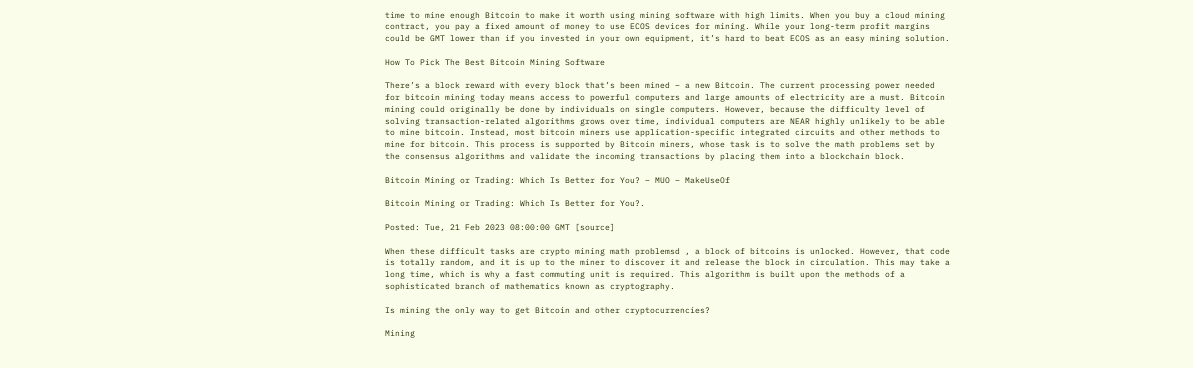time to mine enough Bitcoin to make it worth using mining software with high limits. When you buy a cloud mining contract, you pay a fixed amount of money to use ECOS devices for mining. While your long-term profit margins could be GMT lower than if you invested in your own equipment, it’s hard to beat ECOS as an easy mining solution.

How To Pick The Best Bitcoin Mining Software

There’s a block reward with every block that’s been mined – a new Bitcoin. The current processing power needed for bitcoin mining today means access to powerful computers and large amounts of electricity are a must. Bitcoin mining could originally be done by individuals on single computers. However, because the difficulty level of solving transaction-related algorithms grows over time, individual computers are NEAR highly unlikely to be able to mine bitcoin. Instead, most bitcoin miners use application-specific integrated circuits and other methods to mine for bitcoin. This process is supported by Bitcoin miners, whose task is to solve the math problems set by the consensus algorithms and validate the incoming transactions by placing them into a blockchain block.

Bitcoin Mining or Trading: Which Is Better for You? – MUO – MakeUseOf

Bitcoin Mining or Trading: Which Is Better for You?.

Posted: Tue, 21 Feb 2023 08:00:00 GMT [source]

When these difficult tasks are crypto mining math problemsd , a block of bitcoins is unlocked. However, that code is totally random, and it is up to the miner to discover it and release the block in circulation. This may take a long time, which is why a fast commuting unit is required. This algorithm is built upon the methods of a sophisticated branch of mathematics known as cryptography.

Is mining the only way to get Bitcoin and other cryptocurrencies?

Mining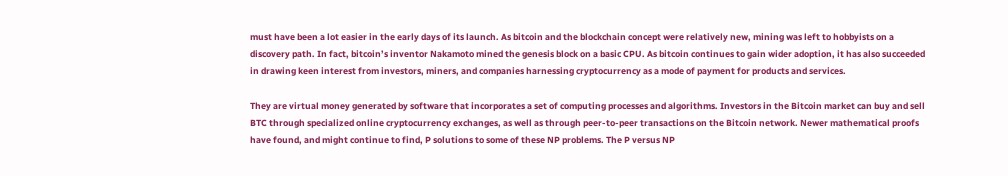must have been a lot easier in the early days of its launch. As bitcoin and the blockchain concept were relatively new, mining was left to hobbyists on a discovery path. In fact, bitcoin’s inventor Nakamoto mined the genesis block on a basic CPU. As bitcoin continues to gain wider adoption, it has also succeeded in drawing keen interest from investors, miners, and companies harnessing cryptocurrency as a mode of payment for products and services.

They are virtual money generated by software that incorporates a set of computing processes and algorithms. Investors in the Bitcoin market can buy and sell BTC through specialized online cryptocurrency exchanges, as well as through peer-to-peer transactions on the Bitcoin network. Newer mathematical proofs have found, and might continue to find, P solutions to some of these NP problems. The P versus NP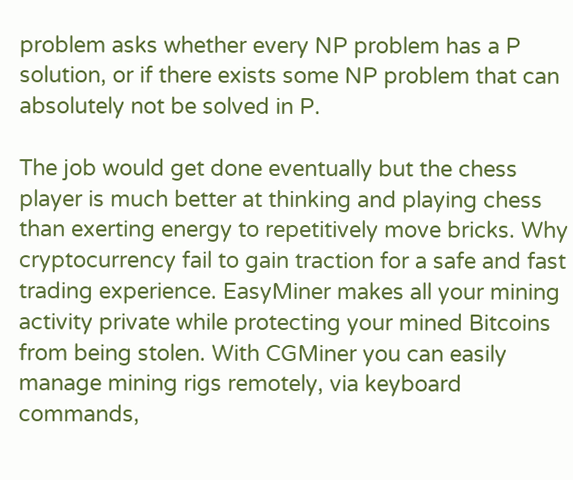problem asks whether every NP problem has a P solution, or if there exists some NP problem that can absolutely not be solved in P.

The job would get done eventually but the chess player is much better at thinking and playing chess than exerting energy to repetitively move bricks. Why cryptocurrency fail to gain traction for a safe and fast trading experience. EasyMiner makes all your mining activity private while protecting your mined Bitcoins from being stolen. With CGMiner you can easily manage mining rigs remotely, via keyboard commands,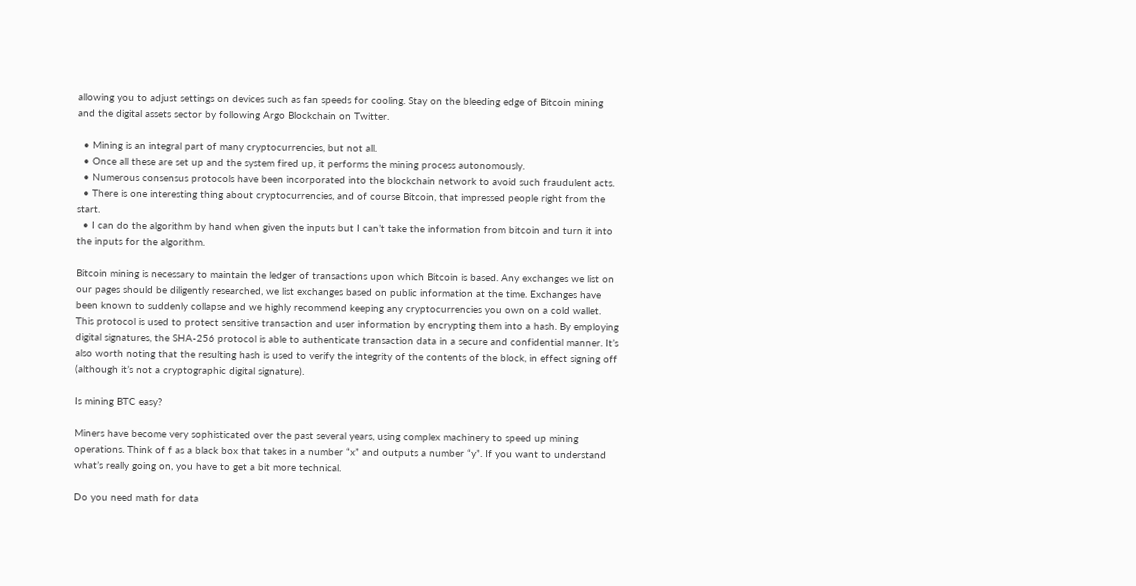allowing you to adjust settings on devices such as fan speeds for cooling. Stay on the bleeding edge of Bitcoin mining and the digital assets sector by following Argo Blockchain on Twitter.

  • Mining is an integral part of many cryptocurrencies, but not all.
  • Once all these are set up and the system fired up, it performs the mining process autonomously.
  • Numerous consensus protocols have been incorporated into the blockchain network to avoid such fraudulent acts.
  • There is one interesting thing about cryptocurrencies, and of course Bitcoin, that impressed people right from the start.
  • I can do the algorithm by hand when given the inputs but I can’t take the information from bitcoin and turn it into the inputs for the algorithm.

Bitcoin mining is necessary to maintain the ledger of transactions upon which Bitcoin is based. Any exchanges we list on our pages should be diligently researched, we list exchanges based on public information at the time. Exchanges have been known to suddenly collapse and we highly recommend keeping any cryptocurrencies you own on a cold wallet. This protocol is used to protect sensitive transaction and user information by encrypting them into a hash. By employing digital signatures, the SHA-256 protocol is able to authenticate transaction data in a secure and confidential manner. It’s also worth noting that the resulting hash is used to verify the integrity of the contents of the block, in effect signing off (although it’s not a cryptographic digital signature).

Is mining BTC easy?

Miners have become very sophisticated over the past several years, using complex machinery to speed up mining operations. Think of f as a black box that takes in a number “x” and outputs a number “y”. If you want to understand what’s really going on, you have to get a bit more technical.

Do you need math for data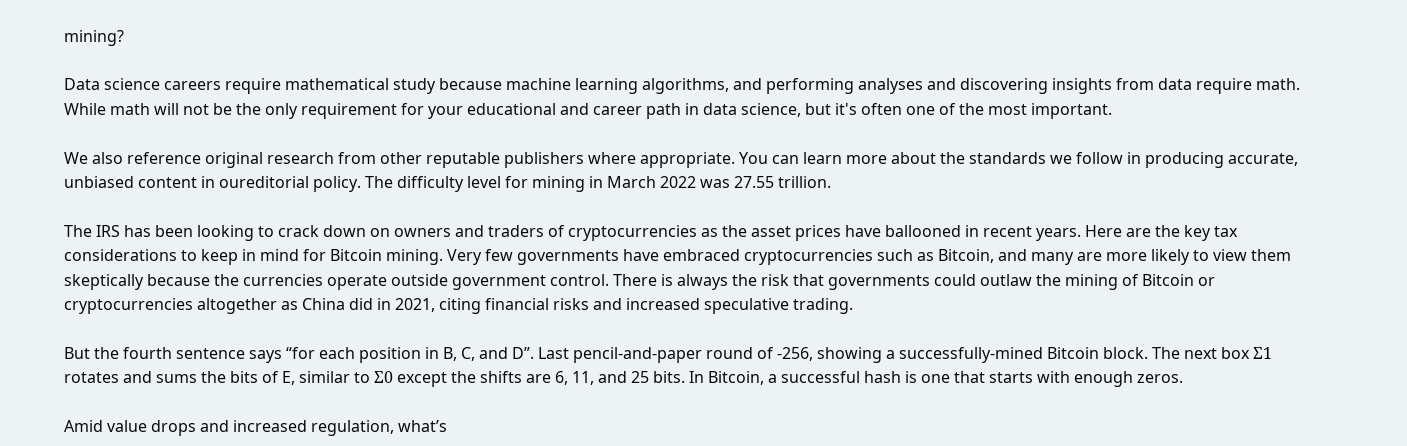mining?

Data science careers require mathematical study because machine learning algorithms, and performing analyses and discovering insights from data require math. While math will not be the only requirement for your educational and career path in data science, but it's often one of the most important.

We also reference original research from other reputable publishers where appropriate. You can learn more about the standards we follow in producing accurate, unbiased content in oureditorial policy. The difficulty level for mining in March 2022 was 27.55 trillion.

The IRS has been looking to crack down on owners and traders of cryptocurrencies as the asset prices have ballooned in recent years. Here are the key tax considerations to keep in mind for Bitcoin mining. Very few governments have embraced cryptocurrencies such as Bitcoin, and many are more likely to view them skeptically because the currencies operate outside government control. There is always the risk that governments could outlaw the mining of Bitcoin or cryptocurrencies altogether as China did in 2021, citing financial risks and increased speculative trading.

But the fourth sentence says “for each position in B, C, and D”. Last pencil-and-paper round of -256, showing a successfully-mined Bitcoin block. The next box Σ1 rotates and sums the bits of E, similar to Σ0 except the shifts are 6, 11, and 25 bits. In Bitcoin, a successful hash is one that starts with enough zeros.

Amid value drops and increased regulation, what’s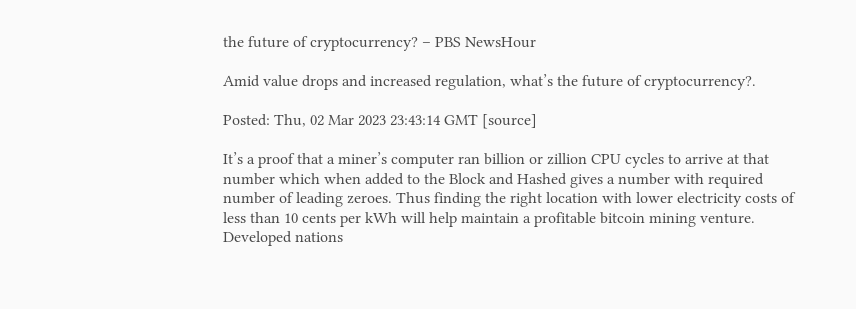the future of cryptocurrency? – PBS NewsHour

Amid value drops and increased regulation, what’s the future of cryptocurrency?.

Posted: Thu, 02 Mar 2023 23:43:14 GMT [source]

It’s a proof that a miner’s computer ran billion or zillion CPU cycles to arrive at that number which when added to the Block and Hashed gives a number with required number of leading zeroes. Thus finding the right location with lower electricity costs of less than 10 cents per kWh will help maintain a profitable bitcoin mining venture. Developed nations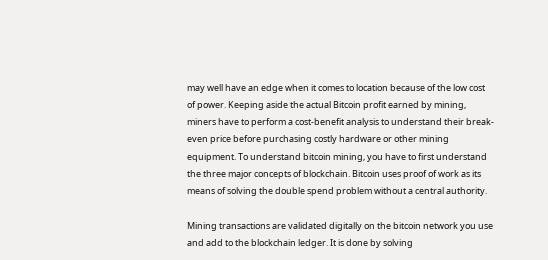may well have an edge when it comes to location because of the low cost of power. Keeping aside the actual Bitcoin profit earned by mining, miners have to perform a cost-benefit analysis to understand their break-even price before purchasing costly hardware or other mining equipment. To understand bitcoin mining, you have to first understand the three major concepts of blockchain. Bitcoin uses proof of work as its means of solving the double spend problem without a central authority.

Mining transactions are validated digitally on the bitcoin network you use and add to the blockchain ledger. It is done by solving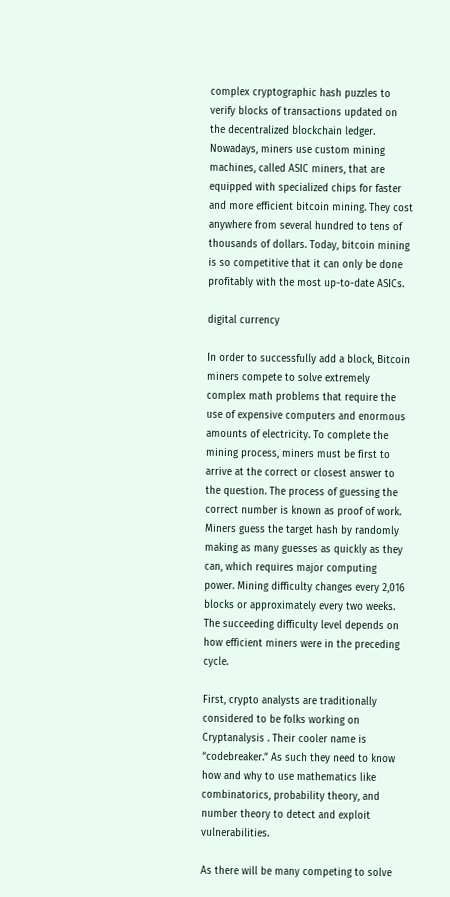complex cryptographic hash puzzles to verify blocks of transactions updated on the decentralized blockchain ledger. Nowadays, miners use custom mining machines, called ASIC miners, that are equipped with specialized chips for faster and more efficient bitcoin mining. They cost anywhere from several hundred to tens of thousands of dollars. Today, bitcoin mining is so competitive that it can only be done profitably with the most up-to-date ASICs.

digital currency

In order to successfully add a block, Bitcoin miners compete to solve extremely complex math problems that require the use of expensive computers and enormous amounts of electricity. To complete the mining process, miners must be first to arrive at the correct or closest answer to the question. The process of guessing the correct number is known as proof of work. Miners guess the target hash by randomly making as many guesses as quickly as they can, which requires major computing power. Mining difficulty changes every 2,016 blocks or approximately every two weeks. The succeeding difficulty level depends on how efficient miners were in the preceding cycle.

First, crypto analysts are traditionally considered to be folks working on Cryptanalysis . Their cooler name is “codebreaker.” As such they need to know how and why to use mathematics like combinatorics, probability theory, and number theory to detect and exploit vulnerabilities.

As there will be many competing to solve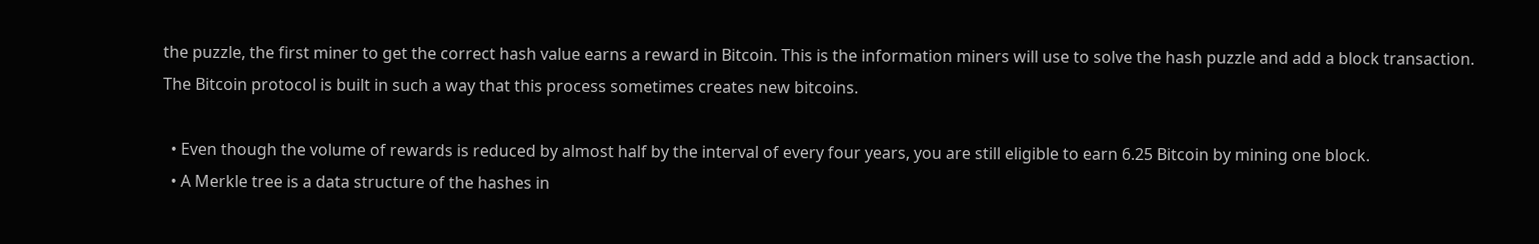the puzzle, the first miner to get the correct hash value earns a reward in Bitcoin. This is the information miners will use to solve the hash puzzle and add a block transaction. The Bitcoin protocol is built in such a way that this process sometimes creates new bitcoins.

  • Even though the volume of rewards is reduced by almost half by the interval of every four years, you are still eligible to earn 6.25 Bitcoin by mining one block.
  • A Merkle tree is a data structure of the hashes in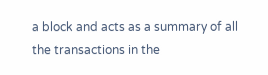a block and acts as a summary of all the transactions in the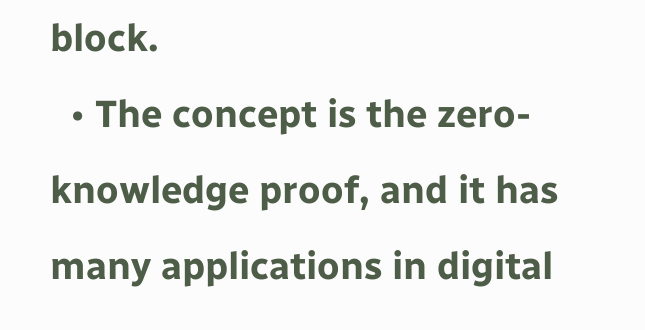block.
  • The concept is the zero-knowledge proof, and it has many applications in digital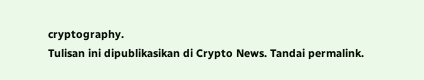cryptography.
Tulisan ini dipublikasikan di Crypto News. Tandai permalink.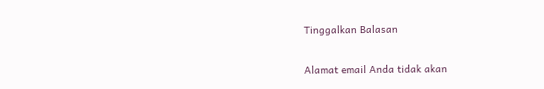Tinggalkan Balasan

Alamat email Anda tidak akan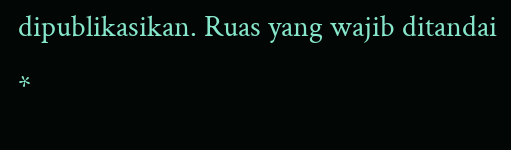dipublikasikan. Ruas yang wajib ditandai *